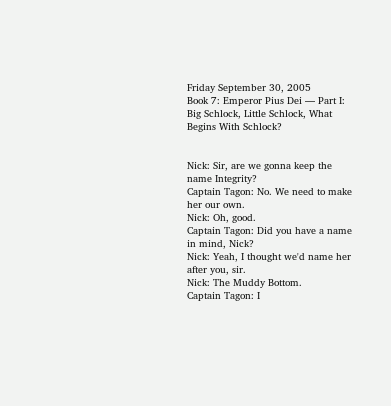Friday September 30, 2005
Book 7: Emperor Pius Dei — Part I: Big Schlock, Little Schlock, What Begins With Schlock?


Nick: Sir, are we gonna keep the name Integrity?
Captain Tagon: No. We need to make her our own.
Nick: Oh, good.
Captain Tagon: Did you have a name in mind, Nick?
Nick: Yeah, I thought we'd name her after you, sir.
Nick: The Muddy Bottom.
Captain Tagon: I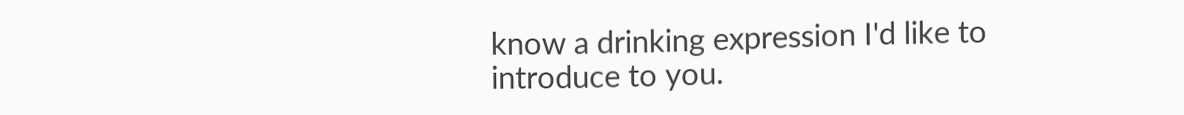know a drinking expression I'd like to introduce to you.